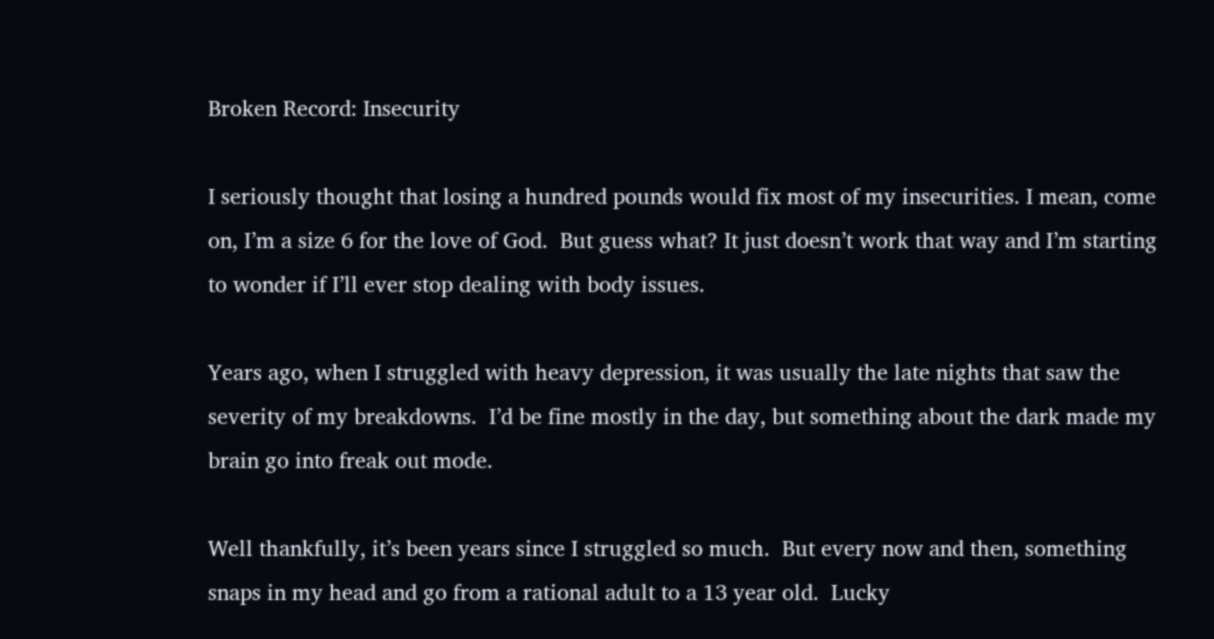Broken Record: Insecurity

I seriously thought that losing a hundred pounds would fix most of my insecurities. I mean, come on, I’m a size 6 for the love of God.  But guess what? It just doesn’t work that way and I’m starting to wonder if I’ll ever stop dealing with body issues.

Years ago, when I struggled with heavy depression, it was usually the late nights that saw the severity of my breakdowns.  I’d be fine mostly in the day, but something about the dark made my brain go into freak out mode.

Well thankfully, it’s been years since I struggled so much.  But every now and then, something snaps in my head and go from a rational adult to a 13 year old.  Lucky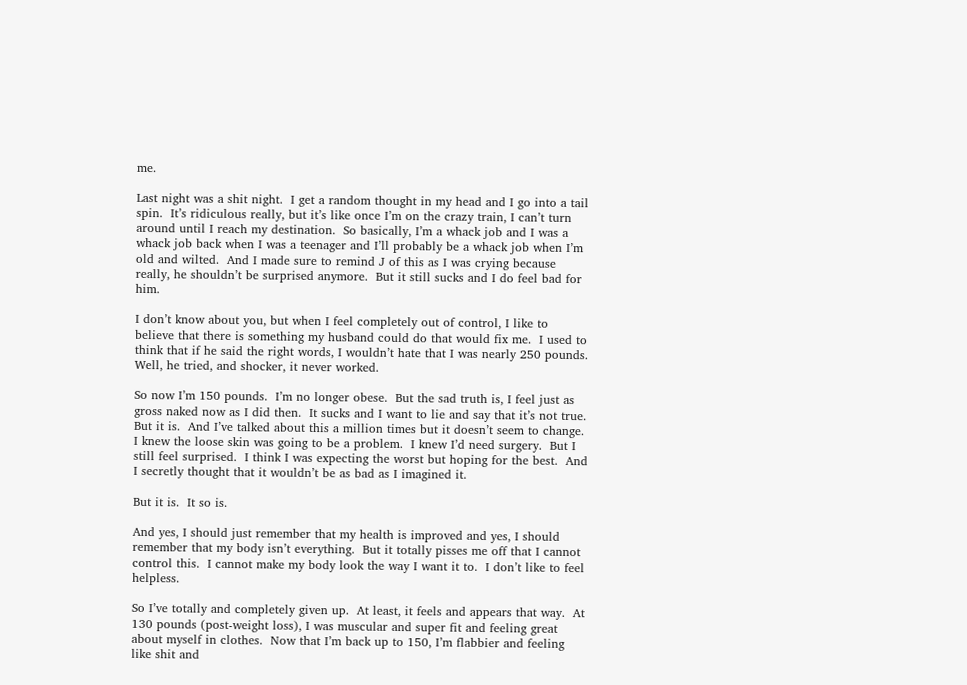me.

Last night was a shit night.  I get a random thought in my head and I go into a tail spin.  It’s ridiculous really, but it’s like once I’m on the crazy train, I can’t turn around until I reach my destination.  So basically, I’m a whack job and I was a whack job back when I was a teenager and I’ll probably be a whack job when I’m old and wilted.  And I made sure to remind J of this as I was crying because really, he shouldn’t be surprised anymore.  But it still sucks and I do feel bad for him.

I don’t know about you, but when I feel completely out of control, I like to believe that there is something my husband could do that would fix me.  I used to think that if he said the right words, I wouldn’t hate that I was nearly 250 pounds.  Well, he tried, and shocker, it never worked.

So now I’m 150 pounds.  I’m no longer obese.  But the sad truth is, I feel just as gross naked now as I did then.  It sucks and I want to lie and say that it’s not true.  But it is.  And I’ve talked about this a million times but it doesn’t seem to change.  I knew the loose skin was going to be a problem.  I knew I’d need surgery.  But I still feel surprised.  I think I was expecting the worst but hoping for the best.  And I secretly thought that it wouldn’t be as bad as I imagined it.

But it is.  It so is.

And yes, I should just remember that my health is improved and yes, I should remember that my body isn’t everything.  But it totally pisses me off that I cannot control this.  I cannot make my body look the way I want it to.  I don’t like to feel helpless.

So I’ve totally and completely given up.  At least, it feels and appears that way.  At 130 pounds (post-weight loss), I was muscular and super fit and feeling great about myself in clothes.  Now that I’m back up to 150, I’m flabbier and feeling like shit and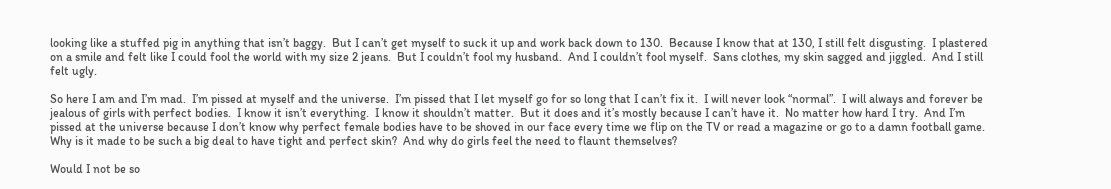looking like a stuffed pig in anything that isn’t baggy.  But I can’t get myself to suck it up and work back down to 130.  Because I know that at 130, I still felt disgusting.  I plastered on a smile and felt like I could fool the world with my size 2 jeans.  But I couldn’t fool my husband.  And I couldn’t fool myself.  Sans clothes, my skin sagged and jiggled.  And I still felt ugly.

So here I am and I’m mad.  I’m pissed at myself and the universe.  I’m pissed that I let myself go for so long that I can’t fix it.  I will never look “normal”.  I will always and forever be jealous of girls with perfect bodies.  I know it isn’t everything.  I know it shouldn’t matter.  But it does and it’s mostly because I can’t have it.  No matter how hard I try.  And I’m pissed at the universe because I don’t know why perfect female bodies have to be shoved in our face every time we flip on the TV or read a magazine or go to a damn football game.  Why is it made to be such a big deal to have tight and perfect skin?  And why do girls feel the need to flaunt themselves?

Would I not be so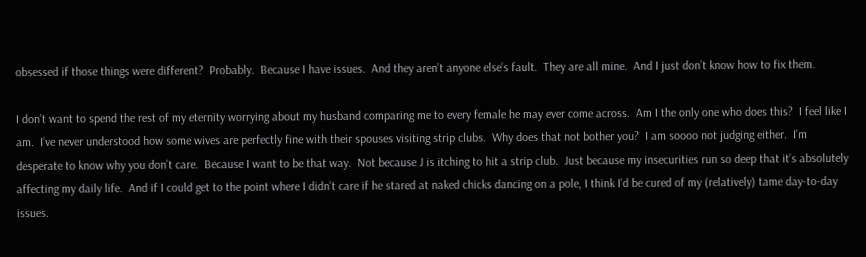obsessed if those things were different?  Probably.  Because I have issues.  And they aren’t anyone else’s fault.  They are all mine.  And I just don’t know how to fix them.

I don’t want to spend the rest of my eternity worrying about my husband comparing me to every female he may ever come across.  Am I the only one who does this?  I feel like I am.  I’ve never understood how some wives are perfectly fine with their spouses visiting strip clubs.  Why does that not bother you?  I am soooo not judging either.  I’m desperate to know why you don’t care.  Because I want to be that way.  Not because J is itching to hit a strip club.  Just because my insecurities run so deep that it’s absolutely affecting my daily life.  And if I could get to the point where I didn’t care if he stared at naked chicks dancing on a pole, I think I’d be cured of my (relatively) tame day-to-day issues.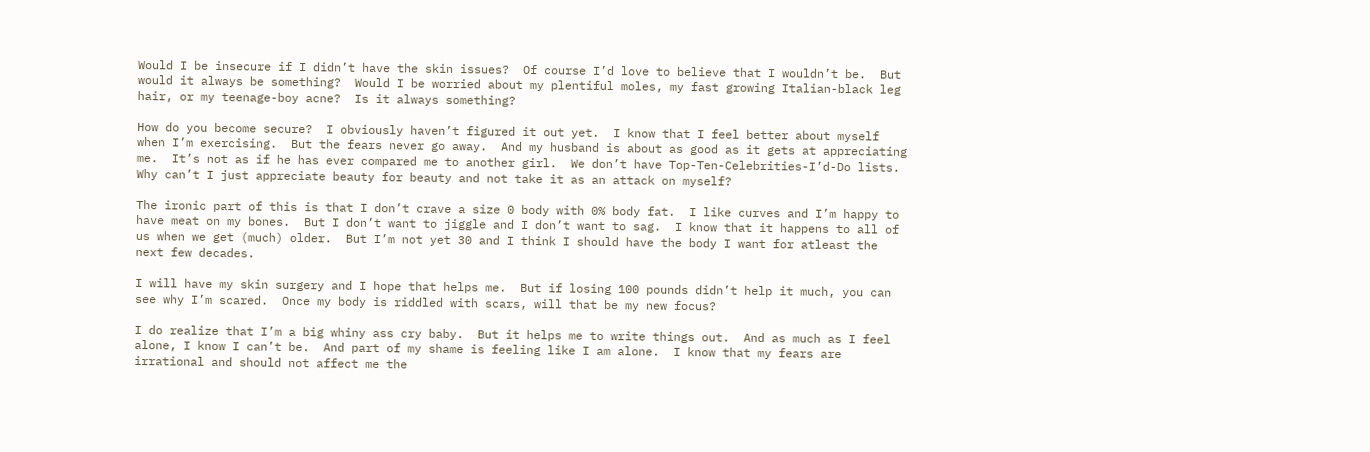Would I be insecure if I didn’t have the skin issues?  Of course I’d love to believe that I wouldn’t be.  But would it always be something?  Would I be worried about my plentiful moles, my fast growing Italian-black leg hair, or my teenage-boy acne?  Is it always something?

How do you become secure?  I obviously haven’t figured it out yet.  I know that I feel better about myself when I’m exercising.  But the fears never go away.  And my husband is about as good as it gets at appreciating me.  It’s not as if he has ever compared me to another girl.  We don’t have Top-Ten-Celebrities-I’d-Do lists.  Why can’t I just appreciate beauty for beauty and not take it as an attack on myself?

The ironic part of this is that I don’t crave a size 0 body with 0% body fat.  I like curves and I’m happy to have meat on my bones.  But I don’t want to jiggle and I don’t want to sag.  I know that it happens to all of us when we get (much) older.  But I’m not yet 30 and I think I should have the body I want for atleast the next few decades.

I will have my skin surgery and I hope that helps me.  But if losing 100 pounds didn’t help it much, you can see why I’m scared.  Once my body is riddled with scars, will that be my new focus?

I do realize that I’m a big whiny ass cry baby.  But it helps me to write things out.  And as much as I feel alone, I know I can’t be.  And part of my shame is feeling like I am alone.  I know that my fears are irrational and should not affect me the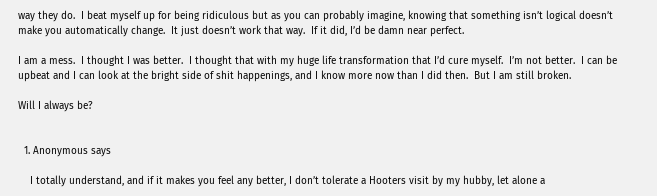way they do.  I beat myself up for being ridiculous but as you can probably imagine, knowing that something isn’t logical doesn’t make you automatically change.  It just doesn’t work that way.  If it did, I’d be damn near perfect.

I am a mess.  I thought I was better.  I thought that with my huge life transformation that I’d cure myself.  I’m not better.  I can be upbeat and I can look at the bright side of shit happenings, and I know more now than I did then.  But I am still broken.

Will I always be?


  1. Anonymous says

    I totally understand, and if it makes you feel any better, I don’t tolerate a Hooters visit by my hubby, let alone a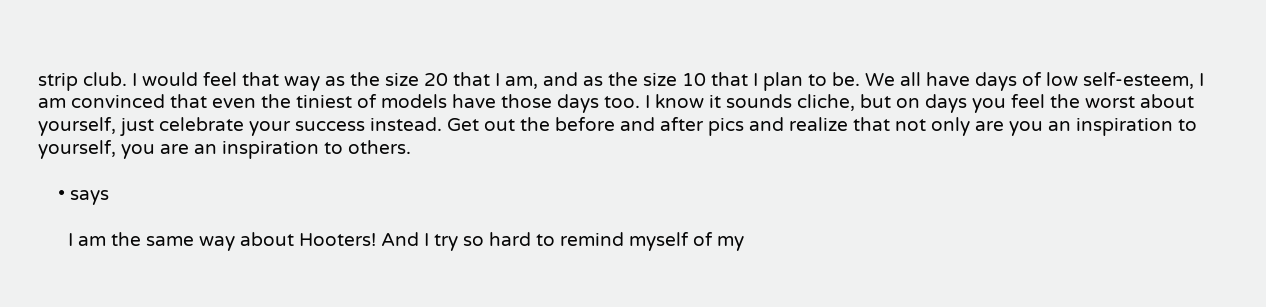strip club. I would feel that way as the size 20 that I am, and as the size 10 that I plan to be. We all have days of low self-esteem, I am convinced that even the tiniest of models have those days too. I know it sounds cliche, but on days you feel the worst about yourself, just celebrate your success instead. Get out the before and after pics and realize that not only are you an inspiration to yourself, you are an inspiration to others.

    • says

      I am the same way about Hooters! And I try so hard to remind myself of my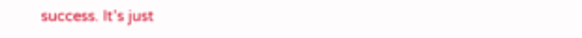success. It’s just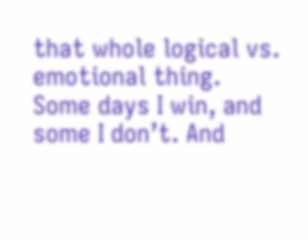that whole logical vs. emotional thing. Some days I win, and some I don’t. And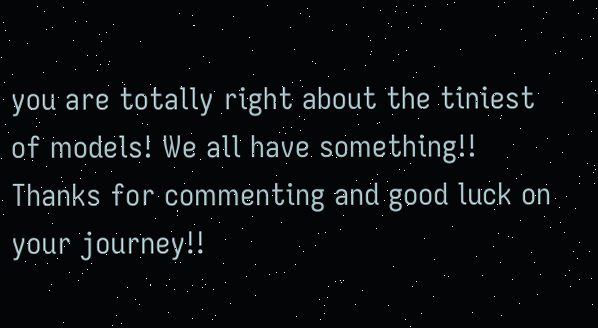you are totally right about the tiniest of models! We all have something!! Thanks for commenting and good luck on your journey!!